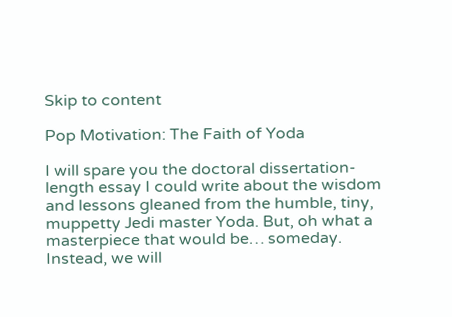Skip to content

Pop Motivation: The Faith of Yoda

I will spare you the doctoral dissertation-length essay I could write about the wisdom and lessons gleaned from the humble, tiny, muppetty Jedi master Yoda. But, oh what a masterpiece that would be… someday. Instead, we will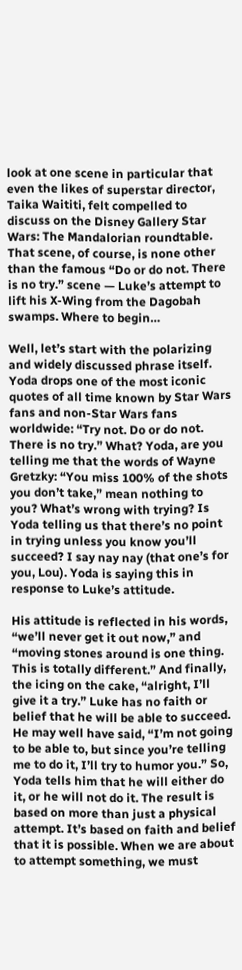look at one scene in particular that even the likes of superstar director, Taika Waititi, felt compelled to discuss on the Disney Gallery Star Wars: The Mandalorian roundtable. That scene, of course, is none other than the famous “Do or do not. There is no try.” scene — Luke’s attempt to lift his X-Wing from the Dagobah swamps. Where to begin…

Well, let’s start with the polarizing and widely discussed phrase itself. Yoda drops one of the most iconic quotes of all time known by Star Wars fans and non-Star Wars fans worldwide: “Try not. Do or do not. There is no try.” What? Yoda, are you telling me that the words of Wayne Gretzky: “You miss 100% of the shots you don’t take,” mean nothing to you? What’s wrong with trying? Is Yoda telling us that there’s no point in trying unless you know you’ll succeed? I say nay nay (that one’s for you, Lou). Yoda is saying this in response to Luke’s attitude.

His attitude is reflected in his words, “we’ll never get it out now,” and “moving stones around is one thing. This is totally different.” And finally, the icing on the cake, “alright, I’ll give it a try.” Luke has no faith or belief that he will be able to succeed. He may well have said, “I’m not going to be able to, but since you’re telling me to do it, I’ll try to humor you.” So, Yoda tells him that he will either do it, or he will not do it. The result is based on more than just a physical attempt. It’s based on faith and belief that it is possible. When we are about to attempt something, we must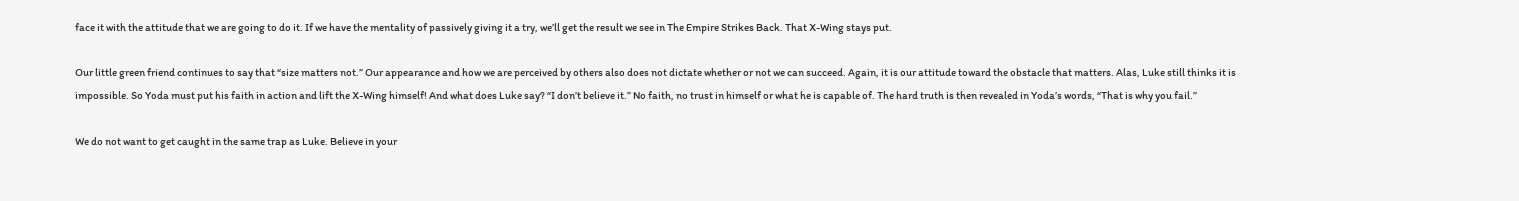face it with the attitude that we are going to do it. If we have the mentality of passively giving it a try, we’ll get the result we see in The Empire Strikes Back. That X-Wing stays put.

Our little green friend continues to say that “size matters not.” Our appearance and how we are perceived by others also does not dictate whether or not we can succeed. Again, it is our attitude toward the obstacle that matters. Alas, Luke still thinks it is impossible. So Yoda must put his faith in action and lift the X-Wing himself! And what does Luke say? “I don’t believe it.” No faith, no trust in himself or what he is capable of. The hard truth is then revealed in Yoda’s words, “That is why you fail.”

We do not want to get caught in the same trap as Luke. Believe in your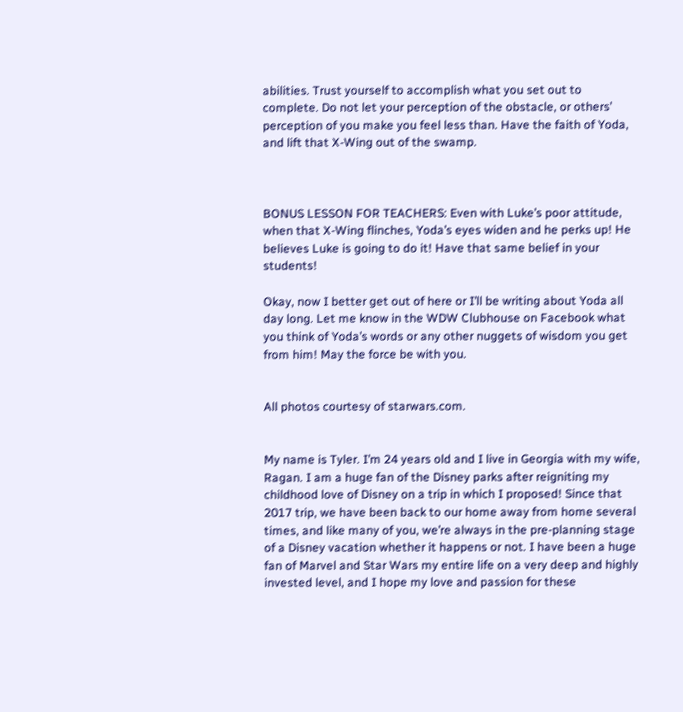abilities. Trust yourself to accomplish what you set out to complete. Do not let your perception of the obstacle, or others’ perception of you make you feel less than. Have the faith of Yoda, and lift that X-Wing out of the swamp.



BONUS LESSON FOR TEACHERS: Even with Luke’s poor attitude, when that X-Wing flinches, Yoda’s eyes widen and he perks up! He believes Luke is going to do it! Have that same belief in your students!

Okay, now I better get out of here or I’ll be writing about Yoda all day long. Let me know in the WDW Clubhouse on Facebook what you think of Yoda’s words or any other nuggets of wisdom you get from him! May the force be with you.


All photos courtesy of starwars.com.


My name is Tyler. I’m 24 years old and I live in Georgia with my wife, Ragan. I am a huge fan of the Disney parks after reigniting my childhood love of Disney on a trip in which I proposed! Since that 2017 trip, we have been back to our home away from home several times, and like many of you, we’re always in the pre-planning stage of a Disney vacation whether it happens or not. I have been a huge fan of Marvel and Star Wars my entire life on a very deep and highly invested level, and I hope my love and passion for these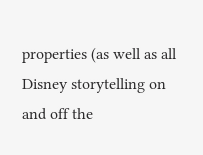properties (as well as all Disney storytelling on and off the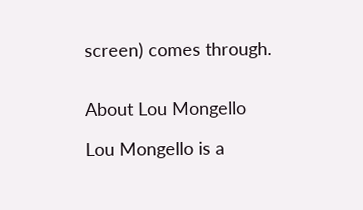screen) comes through.


About Lou Mongello

Lou Mongello is a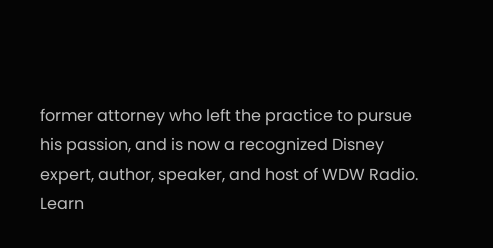former attorney who left the practice to pursue his passion, and is now a recognized Disney expert, author, speaker, and host of WDW Radio. Learn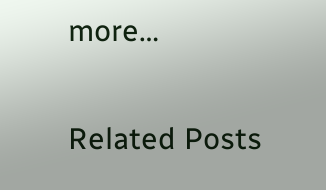more…

Related Posts